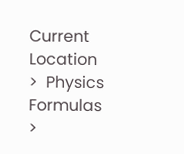Current Location  >  Physics Formulas >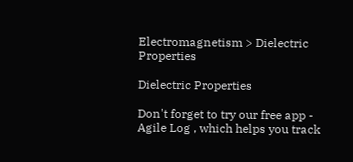Electromagnetism > Dielectric Properties

Dielectric Properties

Don't forget to try our free app - Agile Log , which helps you track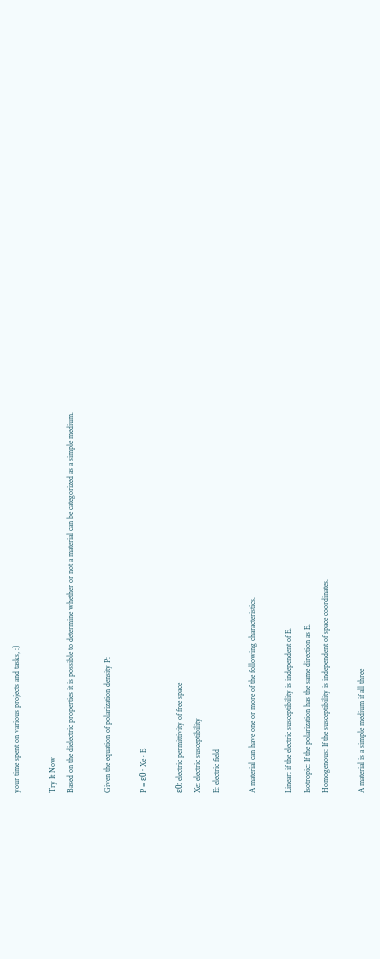your time spent on various projects and tasks, :)

Try It Now
Based on the dielectric properties it is possible to determine whether or not a material can be categorized as a simple medium.

Given the equation of polarization density P:

P = ε0 · Xe · E

ε0: electric permittivity of free space
Xe: electric susceptibility
E: electric field

A material can have one or more of the following characteristics.

Linear: if the electric susceptibility is independent of E.
Isotropic: If the polarization has the same direction as E.
Homogenous: If the susceptibility is independent of space coordinates.

A material is a simple medium if all three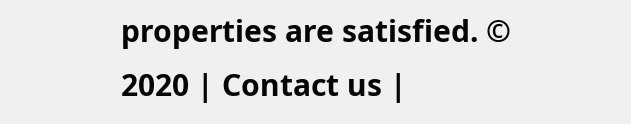properties are satisfied. © 2020 | Contact us |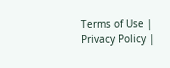Terms of Use | Privacy Policy |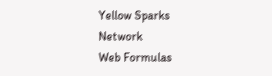Yellow Sparks Network
Web Formulas